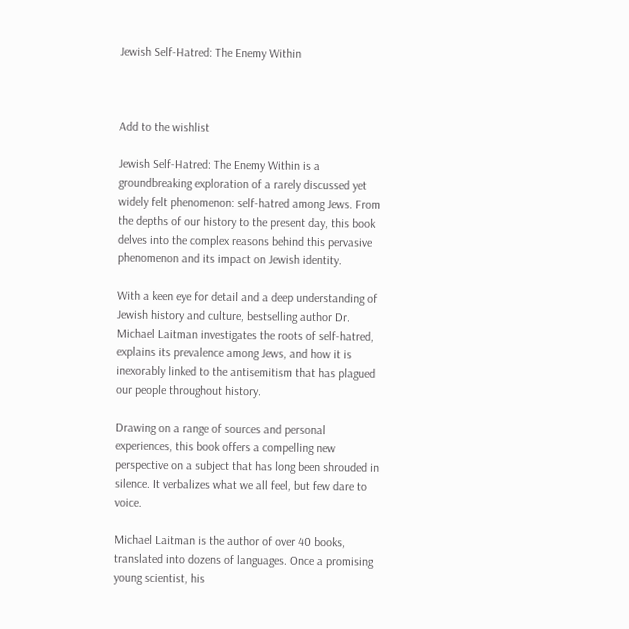Jewish Self-Hatred: The Enemy Within



Add to the wishlist

Jewish Self-Hatred: The Enemy Within is a groundbreaking exploration of a rarely discussed yet widely felt phenomenon: self-hatred among Jews. From the depths of our history to the present day, this book delves into the complex reasons behind this pervasive phenomenon and its impact on Jewish identity.

With a keen eye for detail and a deep understanding of Jewish history and culture, bestselling author Dr. Michael Laitman investigates the roots of self-hatred, explains its prevalence among Jews, and how it is inexorably linked to the antisemitism that has plagued our people throughout history.

Drawing on a range of sources and personal experiences, this book offers a compelling new perspective on a subject that has long been shrouded in silence. It verbalizes what we all feel, but few dare to voice.

Michael Laitman is the author of over 40 books, translated into dozens of languages. Once a promising young scientist, his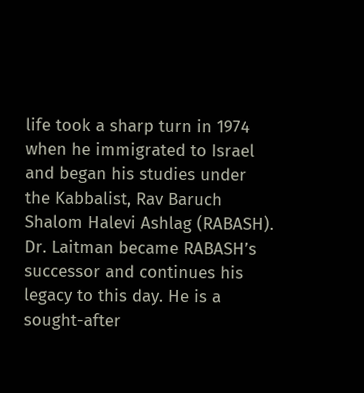life took a sharp turn in 1974 when he immigrated to Israel and began his studies under the Kabbalist, Rav Baruch Shalom Halevi Ashlag (RABASH). Dr. Laitman became RABASH’s successor and continues his legacy to this day. He is a sought-after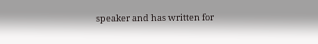speaker and has written for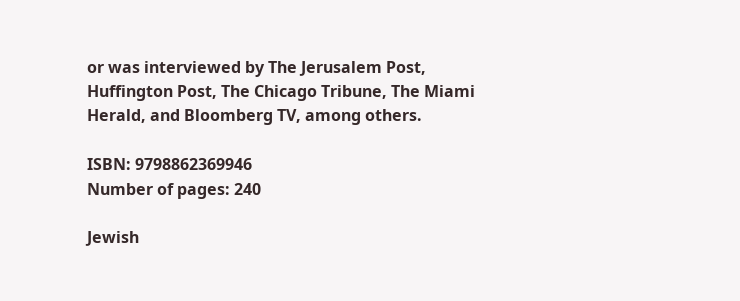or was interviewed by The Jerusalem Post, Huffington Post, The Chicago Tribune, The Miami Herald, and Bloomberg TV, among others.

ISBN: 9798862369946
Number of pages: 240

Jewish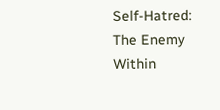Self-Hatred: The Enemy Within